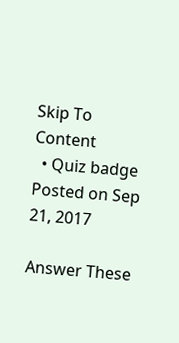Skip To Content
  • Quiz badge
Posted on Sep 21, 2017

Answer These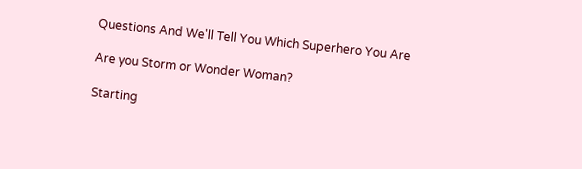Questions And We'll Tell You Which Superhero You Are

Are you Storm or Wonder Woman?

Starting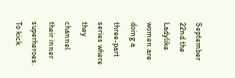September 22nd the Ladylike women are doing a three-part series where they channel their inner superheroes. To kick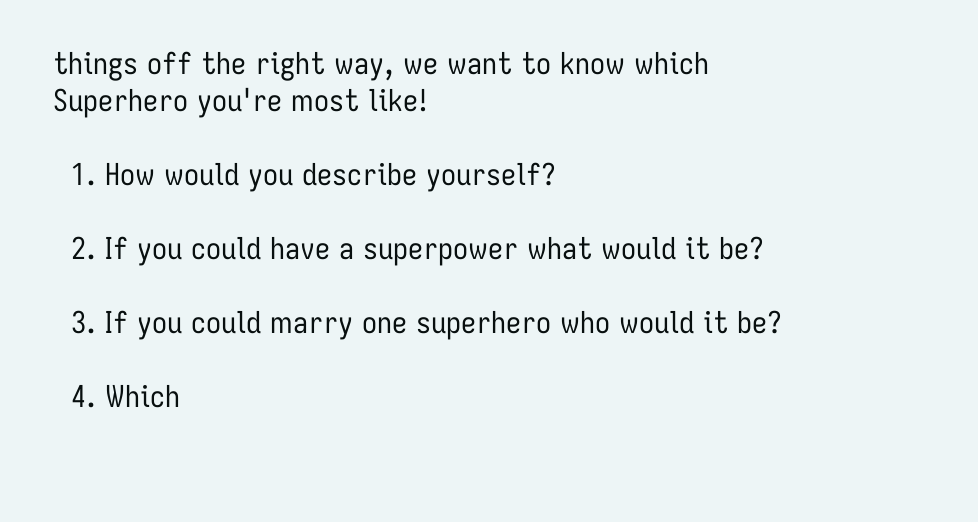things off the right way, we want to know which Superhero you're most like!

  1. How would you describe yourself?

  2. If you could have a superpower what would it be?

  3. If you could marry one superhero who would it be?

  4. Which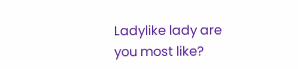Ladylike lady are you most like?